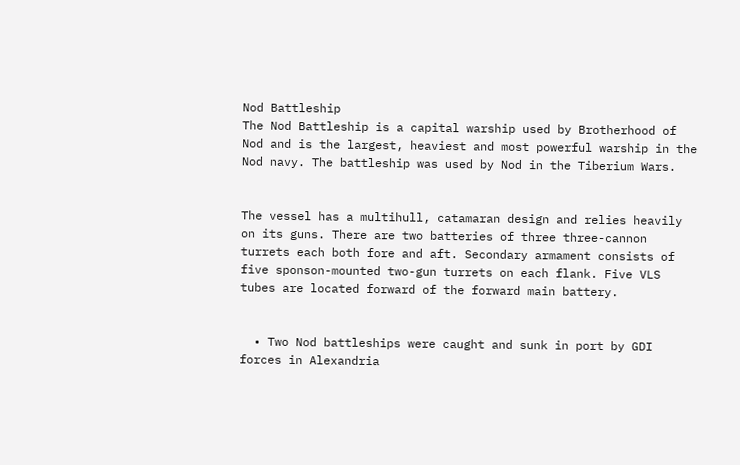Nod Battleship
The Nod Battleship is a capital warship used by Brotherhood of Nod and is the largest, heaviest and most powerful warship in the Nod navy. The battleship was used by Nod in the Tiberium Wars.


The vessel has a multihull, catamaran design and relies heavily on its guns. There are two batteries of three three-cannon turrets each both fore and aft. Secondary armament consists of five sponson-mounted two-gun turrets on each flank. Five VLS tubes are located forward of the forward main battery.


  • Two Nod battleships were caught and sunk in port by GDI forces in Alexandria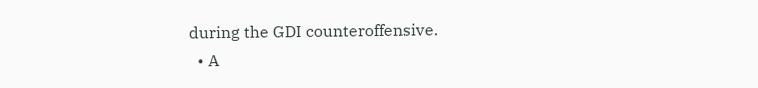during the GDI counteroffensive.
  • A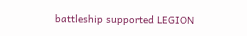battleship supported LEGION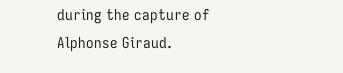during the capture of Alphonse Giraud.